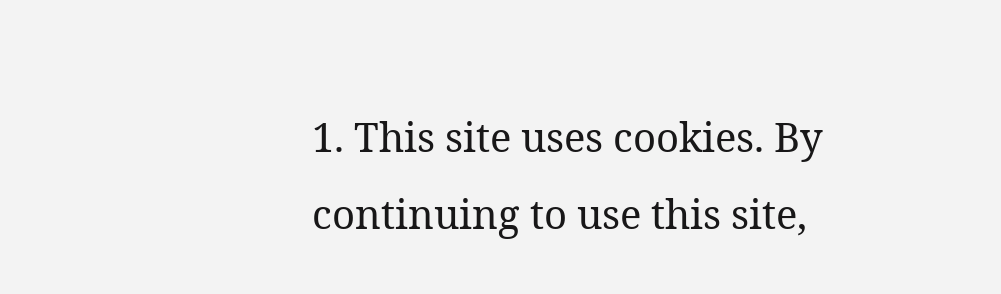1. This site uses cookies. By continuing to use this site,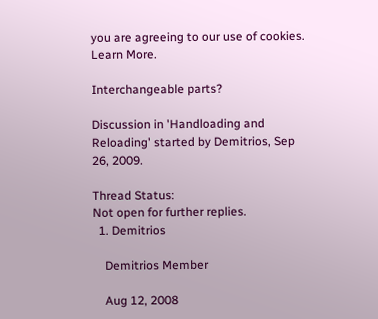you are agreeing to our use of cookies. Learn More.

Interchangeable parts?

Discussion in 'Handloading and Reloading' started by Demitrios, Sep 26, 2009.

Thread Status:
Not open for further replies.
  1. Demitrios

    Demitrios Member

    Aug 12, 2008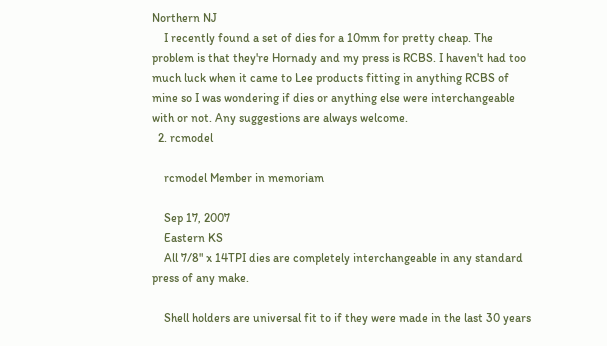Northern NJ
    I recently found a set of dies for a 10mm for pretty cheap. The problem is that they're Hornady and my press is RCBS. I haven't had too much luck when it came to Lee products fitting in anything RCBS of mine so I was wondering if dies or anything else were interchangeable with or not. Any suggestions are always welcome.
  2. rcmodel

    rcmodel Member in memoriam

    Sep 17, 2007
    Eastern KS
    All 7/8" x 14TPI dies are completely interchangeable in any standard press of any make.

    Shell holders are universal fit to if they were made in the last 30 years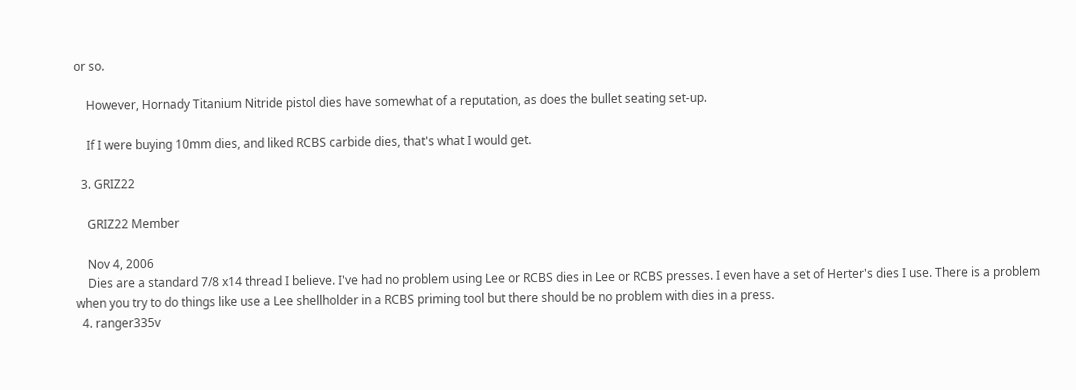or so.

    However, Hornady Titanium Nitride pistol dies have somewhat of a reputation, as does the bullet seating set-up.

    If I were buying 10mm dies, and liked RCBS carbide dies, that's what I would get.

  3. GRIZ22

    GRIZ22 Member

    Nov 4, 2006
    Dies are a standard 7/8 x14 thread I believe. I've had no problem using Lee or RCBS dies in Lee or RCBS presses. I even have a set of Herter's dies I use. There is a problem when you try to do things like use a Lee shellholder in a RCBS priming tool but there should be no problem with dies in a press.
  4. ranger335v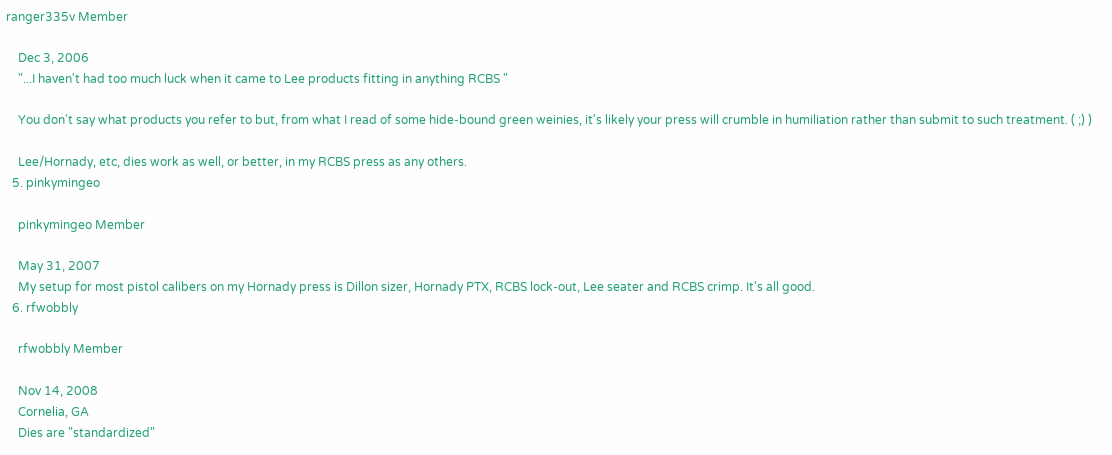ranger335v Member

    Dec 3, 2006
    "...I haven't had too much luck when it came to Lee products fitting in anything RCBS "

    You don't say what products you refer to but, from what I read of some hide-bound green weinies, it's likely your press will crumble in humiliation rather than submit to such treatment. ( ;) )

    Lee/Hornady, etc, dies work as well, or better, in my RCBS press as any others.
  5. pinkymingeo

    pinkymingeo Member

    May 31, 2007
    My setup for most pistol calibers on my Hornady press is Dillon sizer, Hornady PTX, RCBS lock-out, Lee seater and RCBS crimp. It's all good.
  6. rfwobbly

    rfwobbly Member

    Nov 14, 2008
    Cornelia, GA
    Dies are "standardized"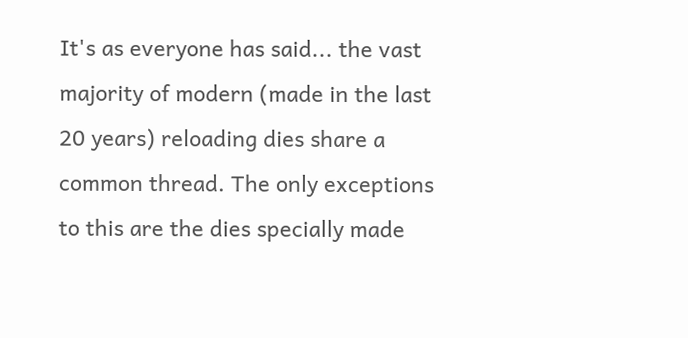It's as everyone has said... the vast majority of modern (made in the last 20 years) reloading dies share a common thread. The only exceptions to this are the dies specially made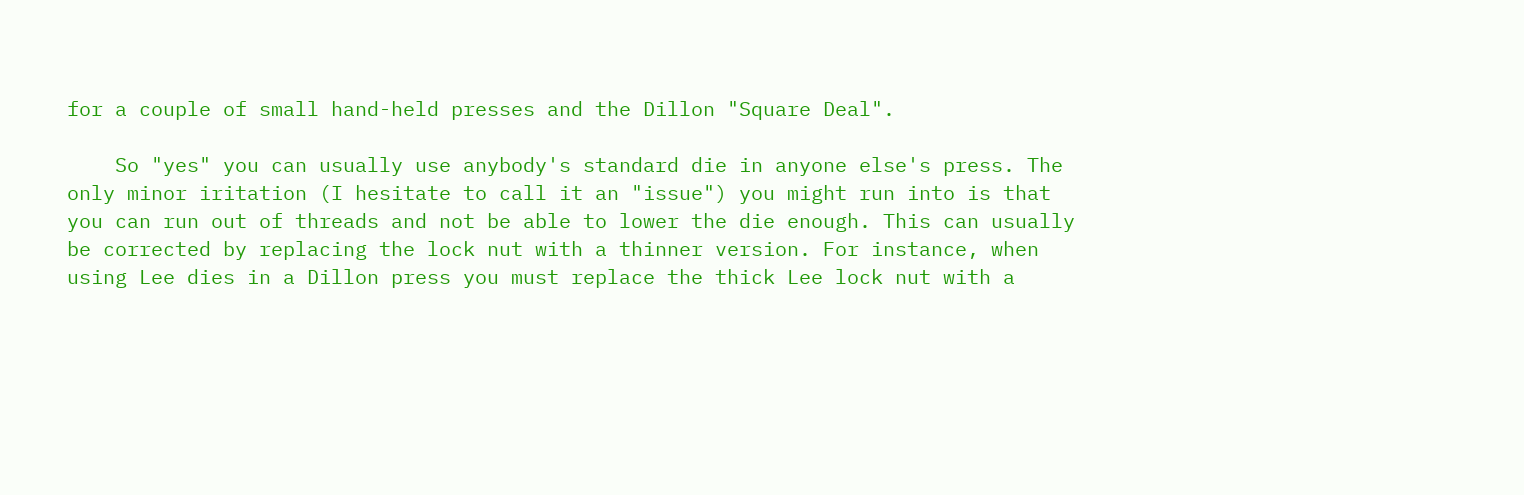for a couple of small hand-held presses and the Dillon "Square Deal".

    So "yes" you can usually use anybody's standard die in anyone else's press. The only minor iritation (I hesitate to call it an "issue") you might run into is that you can run out of threads and not be able to lower the die enough. This can usually be corrected by replacing the lock nut with a thinner version. For instance, when using Lee dies in a Dillon press you must replace the thick Lee lock nut with a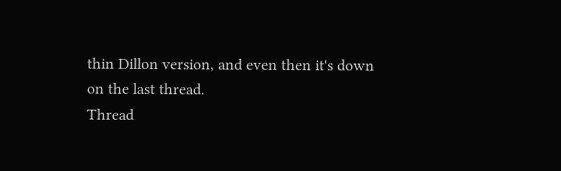thin Dillon version, and even then it's down on the last thread.
Thread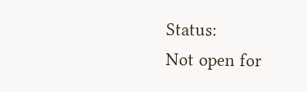Status:
Not open for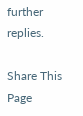further replies.

Share This Page